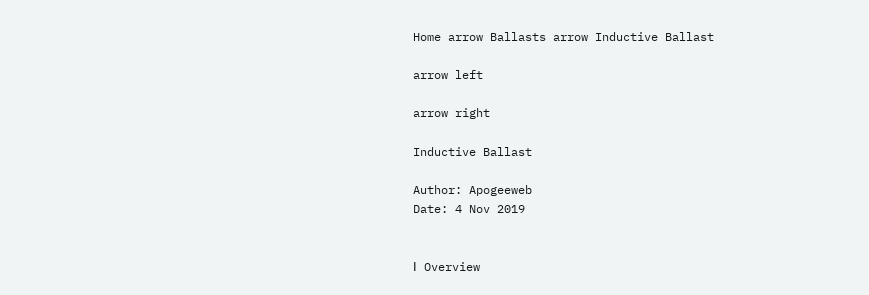Home arrow Ballasts arrow Inductive Ballast

arrow left

arrow right

Inductive Ballast

Author: Apogeeweb
Date: 4 Nov 2019


Ⅰ Overview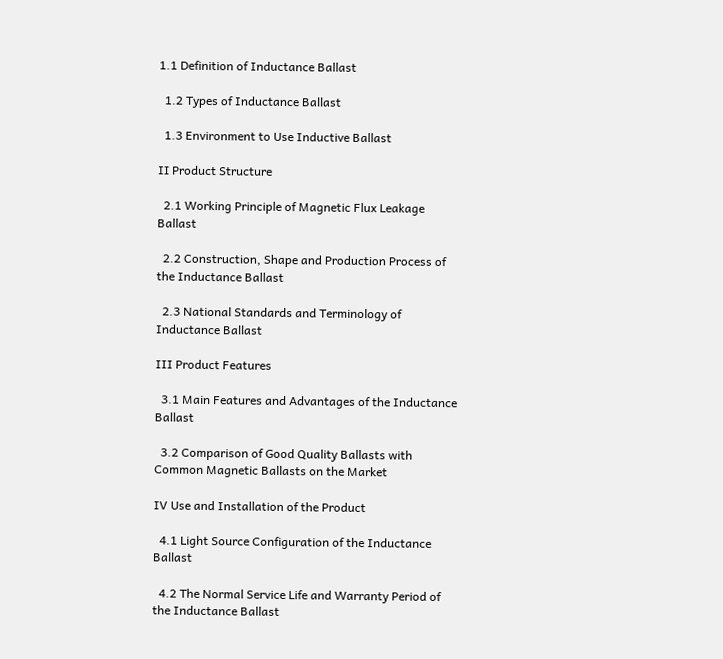1.1 Definition of Inductance Ballast

  1.2 Types of Inductance Ballast

  1.3 Environment to Use Inductive Ballast

Ⅱ Product Structure

  2.1 Working Principle of Magnetic Flux Leakage Ballast

  2.2 Construction, Shape and Production Process of the Inductance Ballast

  2.3 National Standards and Terminology of Inductance Ballast

Ⅲ Product Features

  3.1 Main Features and Advantages of the Inductance Ballast

  3.2 Comparison of Good Quality Ballasts with Common Magnetic Ballasts on the Market

Ⅳ Use and Installation of the Product

  4.1 Light Source Configuration of the Inductance Ballast

  4.2 The Normal Service Life and Warranty Period of the Inductance Ballast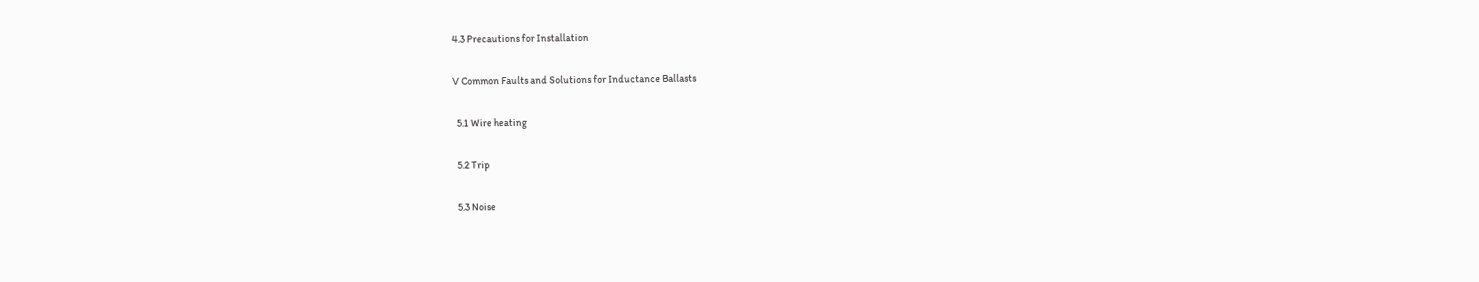4.3 Precautions for Installation

Ⅴ Common Faults and Solutions for Inductance Ballasts

  5.1 Wire heating

  5.2 Trip

  5.3 Noise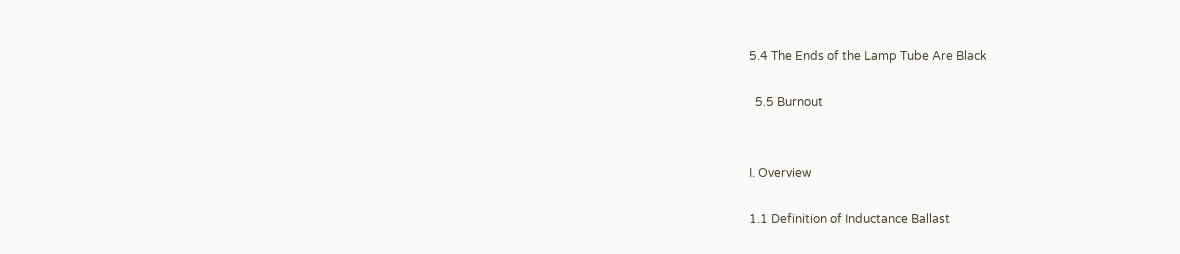5.4 The Ends of the Lamp Tube Are Black

  5.5 Burnout


I. Overview

1.1 Definition of Inductance Ballast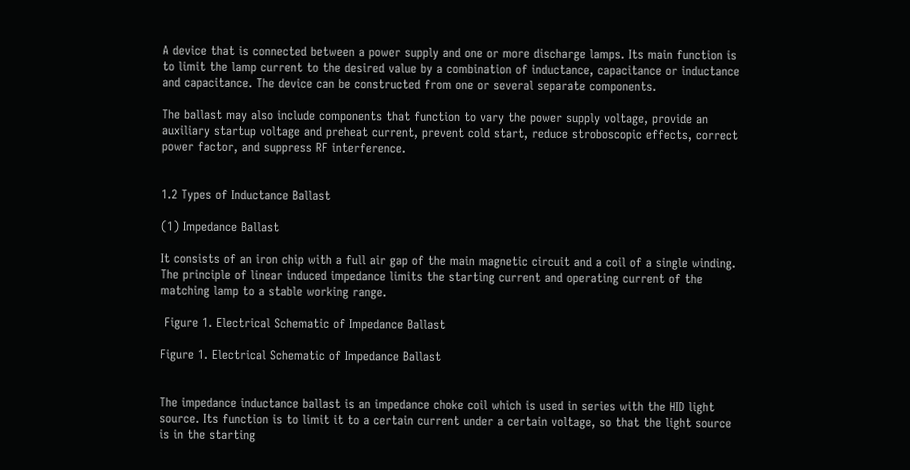A device that is connected between a power supply and one or more discharge lamps. Its main function is to limit the lamp current to the desired value by a combination of inductance, capacitance or inductance and capacitance. The device can be constructed from one or several separate components.

The ballast may also include components that function to vary the power supply voltage, provide an auxiliary startup voltage and preheat current, prevent cold start, reduce stroboscopic effects, correct power factor, and suppress RF interference.


1.2 Types of Inductance Ballast

(1) Impedance Ballast

It consists of an iron chip with a full air gap of the main magnetic circuit and a coil of a single winding. The principle of linear induced impedance limits the starting current and operating current of the matching lamp to a stable working range.

 Figure 1. Electrical Schematic of Impedance Ballast

Figure 1. Electrical Schematic of Impedance Ballast


The impedance inductance ballast is an impedance choke coil which is used in series with the HID light source. Its function is to limit it to a certain current under a certain voltage, so that the light source is in the starting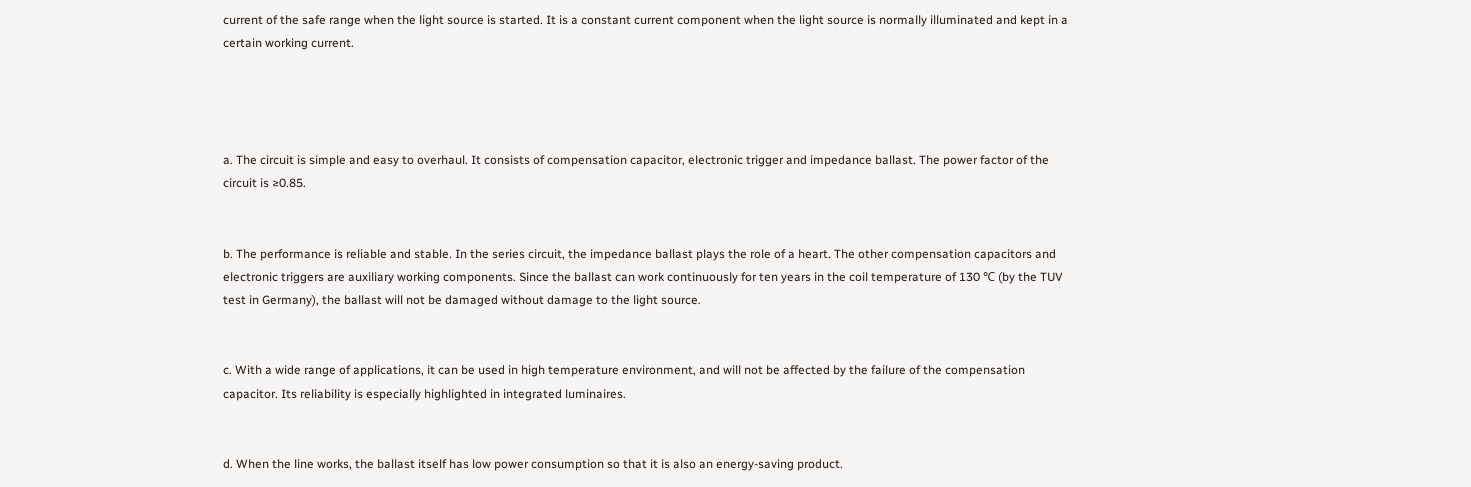current of the safe range when the light source is started. It is a constant current component when the light source is normally illuminated and kept in a certain working current.




a. The circuit is simple and easy to overhaul. It consists of compensation capacitor, electronic trigger and impedance ballast. The power factor of the circuit is ≥0.85.


b. The performance is reliable and stable. In the series circuit, the impedance ballast plays the role of a heart. The other compensation capacitors and electronic triggers are auxiliary working components. Since the ballast can work continuously for ten years in the coil temperature of 130 ℃ (by the TUV test in Germany), the ballast will not be damaged without damage to the light source.


c. With a wide range of applications, it can be used in high temperature environment, and will not be affected by the failure of the compensation capacitor. Its reliability is especially highlighted in integrated luminaires.


d. When the line works, the ballast itself has low power consumption so that it is also an energy-saving product.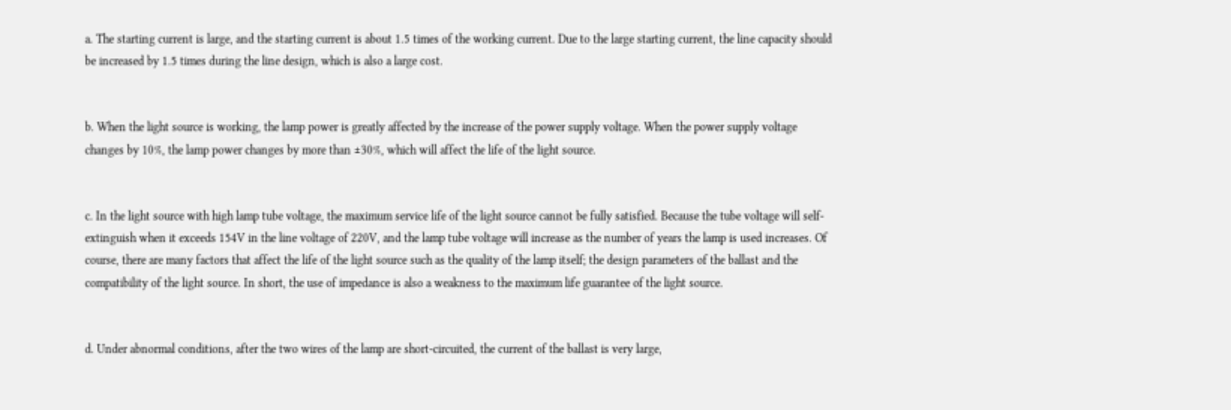a. The starting current is large, and the starting current is about 1.5 times of the working current. Due to the large starting current, the line capacity should be increased by 1.5 times during the line design, which is also a large cost.


b. When the light source is working, the lamp power is greatly affected by the increase of the power supply voltage. When the power supply voltage changes by 10%, the lamp power changes by more than ±30%, which will affect the life of the light source.


c. In the light source with high lamp tube voltage, the maximum service life of the light source cannot be fully satisfied. Because the tube voltage will self-extinguish when it exceeds 154V in the line voltage of 220V, and the lamp tube voltage will increase as the number of years the lamp is used increases. Of course, there are many factors that affect the life of the light source such as the quality of the lamp itself; the design parameters of the ballast and the compatibility of the light source. In short, the use of impedance is also a weakness to the maximum life guarantee of the light source.


d. Under abnormal conditions, after the two wires of the lamp are short-circuited, the current of the ballast is very large,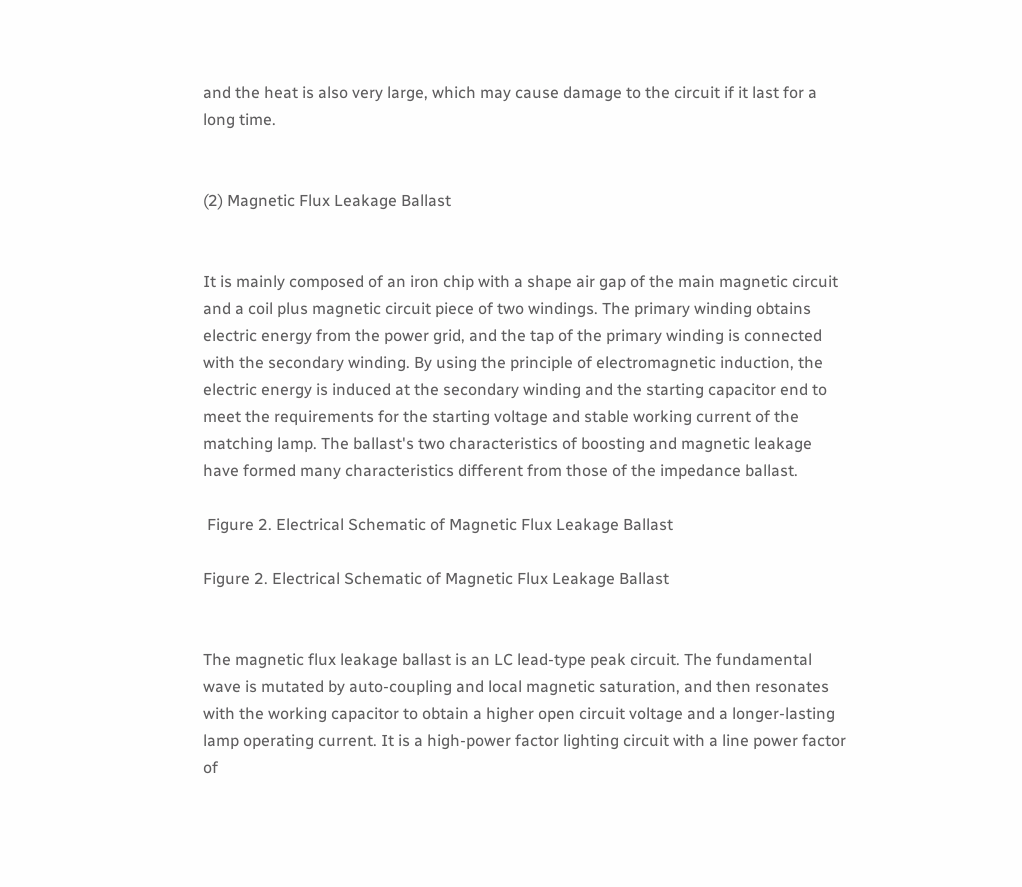and the heat is also very large, which may cause damage to the circuit if it last for a long time.


(2) Magnetic Flux Leakage Ballast


It is mainly composed of an iron chip with a shape air gap of the main magnetic circuit and a coil plus magnetic circuit piece of two windings. The primary winding obtains electric energy from the power grid, and the tap of the primary winding is connected with the secondary winding. By using the principle of electromagnetic induction, the electric energy is induced at the secondary winding and the starting capacitor end to meet the requirements for the starting voltage and stable working current of the matching lamp. The ballast's two characteristics of boosting and magnetic leakage have formed many characteristics different from those of the impedance ballast.

 Figure 2. Electrical Schematic of Magnetic Flux Leakage Ballast

Figure 2. Electrical Schematic of Magnetic Flux Leakage Ballast


The magnetic flux leakage ballast is an LC lead-type peak circuit. The fundamental wave is mutated by auto-coupling and local magnetic saturation, and then resonates with the working capacitor to obtain a higher open circuit voltage and a longer-lasting lamp operating current. It is a high-power factor lighting circuit with a line power factor of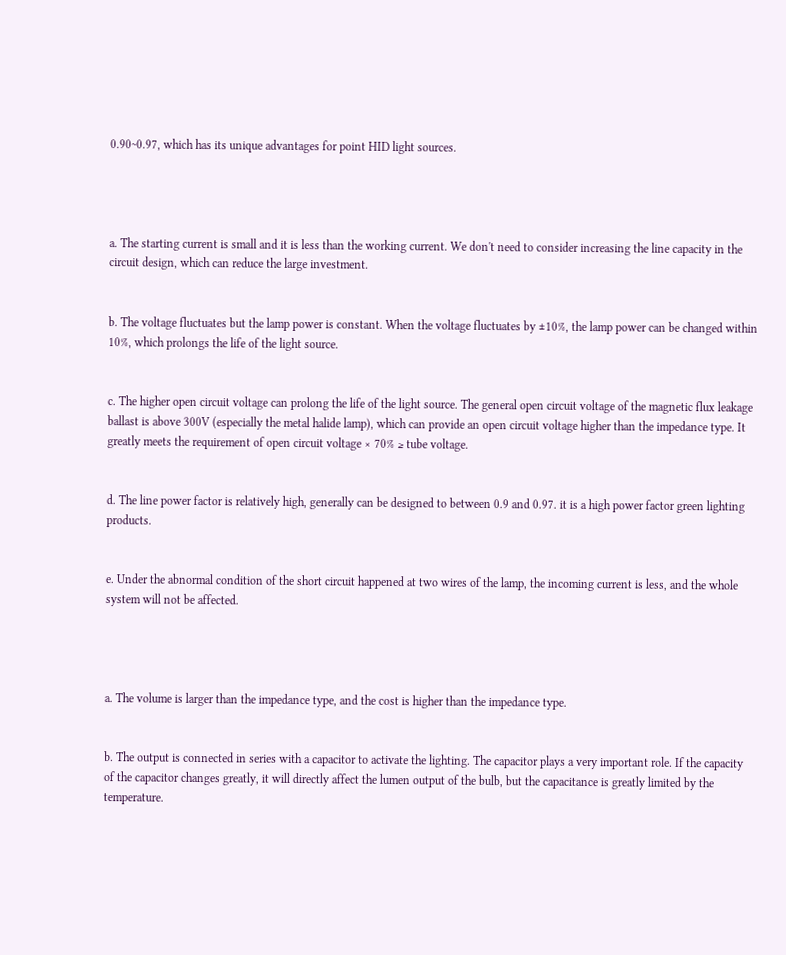0.90~0.97, which has its unique advantages for point HID light sources.




a. The starting current is small and it is less than the working current. We don't need to consider increasing the line capacity in the circuit design, which can reduce the large investment.


b. The voltage fluctuates but the lamp power is constant. When the voltage fluctuates by ±10%, the lamp power can be changed within 10%, which prolongs the life of the light source.


c. The higher open circuit voltage can prolong the life of the light source. The general open circuit voltage of the magnetic flux leakage ballast is above 300V (especially the metal halide lamp), which can provide an open circuit voltage higher than the impedance type. It greatly meets the requirement of open circuit voltage × 70% ≥ tube voltage.


d. The line power factor is relatively high, generally can be designed to between 0.9 and 0.97. it is a high power factor green lighting products.


e. Under the abnormal condition of the short circuit happened at two wires of the lamp, the incoming current is less, and the whole system will not be affected.




a. The volume is larger than the impedance type, and the cost is higher than the impedance type.


b. The output is connected in series with a capacitor to activate the lighting. The capacitor plays a very important role. If the capacity of the capacitor changes greatly, it will directly affect the lumen output of the bulb, but the capacitance is greatly limited by the temperature.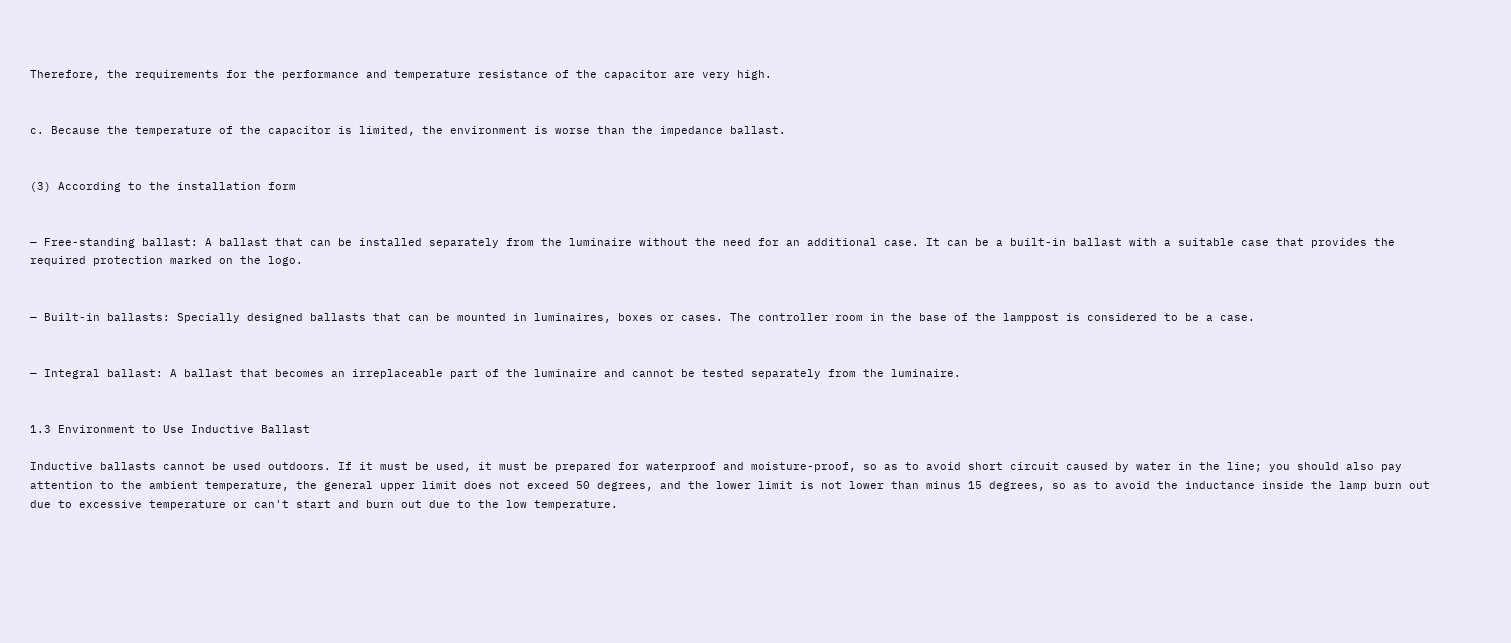Therefore, the requirements for the performance and temperature resistance of the capacitor are very high.


c. Because the temperature of the capacitor is limited, the environment is worse than the impedance ballast.


(3) According to the installation form


— Free-standing ballast: A ballast that can be installed separately from the luminaire without the need for an additional case. It can be a built-in ballast with a suitable case that provides the required protection marked on the logo.


— Built-in ballasts: Specially designed ballasts that can be mounted in luminaires, boxes or cases. The controller room in the base of the lamppost is considered to be a case.


— Integral ballast: A ballast that becomes an irreplaceable part of the luminaire and cannot be tested separately from the luminaire.


1.3 Environment to Use Inductive Ballast

Inductive ballasts cannot be used outdoors. If it must be used, it must be prepared for waterproof and moisture-proof, so as to avoid short circuit caused by water in the line; you should also pay attention to the ambient temperature, the general upper limit does not exceed 50 degrees, and the lower limit is not lower than minus 15 degrees, so as to avoid the inductance inside the lamp burn out due to excessive temperature or can't start and burn out due to the low temperature.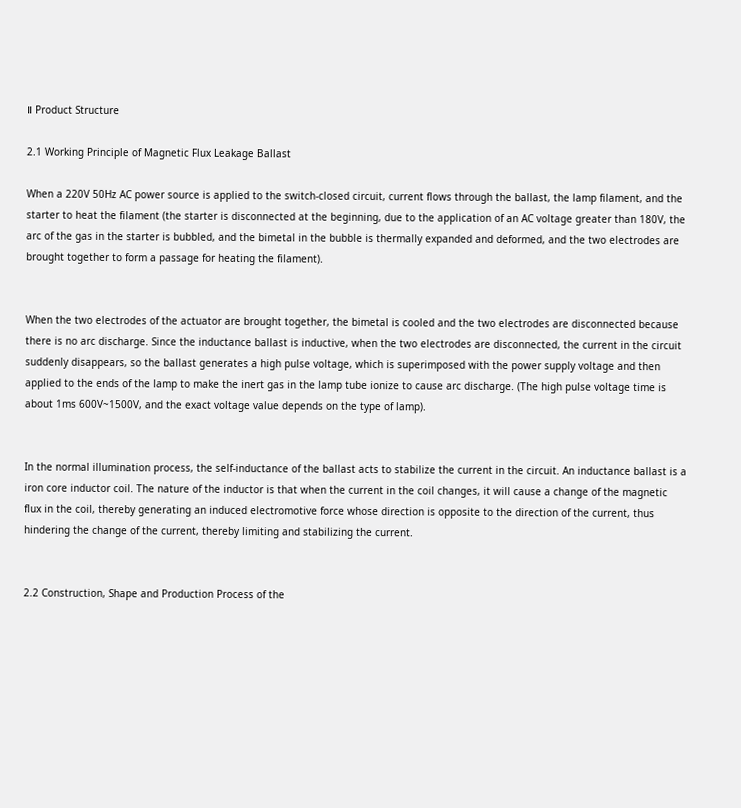Ⅱ Product Structure

2.1 Working Principle of Magnetic Flux Leakage Ballast

When a 220V 50Hz AC power source is applied to the switch-closed circuit, current flows through the ballast, the lamp filament, and the starter to heat the filament (the starter is disconnected at the beginning, due to the application of an AC voltage greater than 180V, the arc of the gas in the starter is bubbled, and the bimetal in the bubble is thermally expanded and deformed, and the two electrodes are brought together to form a passage for heating the filament).


When the two electrodes of the actuator are brought together, the bimetal is cooled and the two electrodes are disconnected because there is no arc discharge. Since the inductance ballast is inductive, when the two electrodes are disconnected, the current in the circuit suddenly disappears, so the ballast generates a high pulse voltage, which is superimposed with the power supply voltage and then applied to the ends of the lamp to make the inert gas in the lamp tube ionize to cause arc discharge. (The high pulse voltage time is about 1ms 600V~1500V, and the exact voltage value depends on the type of lamp).


In the normal illumination process, the self-inductance of the ballast acts to stabilize the current in the circuit. An inductance ballast is a iron core inductor coil. The nature of the inductor is that when the current in the coil changes, it will cause a change of the magnetic flux in the coil, thereby generating an induced electromotive force whose direction is opposite to the direction of the current, thus hindering the change of the current, thereby limiting and stabilizing the current.


2.2 Construction, Shape and Production Process of the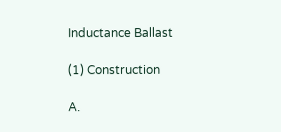Inductance Ballast

(1) Construction

A.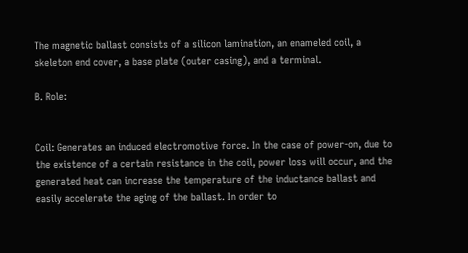The magnetic ballast consists of a silicon lamination, an enameled coil, a skeleton end cover, a base plate (outer casing), and a terminal.

B. Role:


Coil: Generates an induced electromotive force. In the case of power-on, due to the existence of a certain resistance in the coil, power loss will occur, and the generated heat can increase the temperature of the inductance ballast and easily accelerate the aging of the ballast. In order to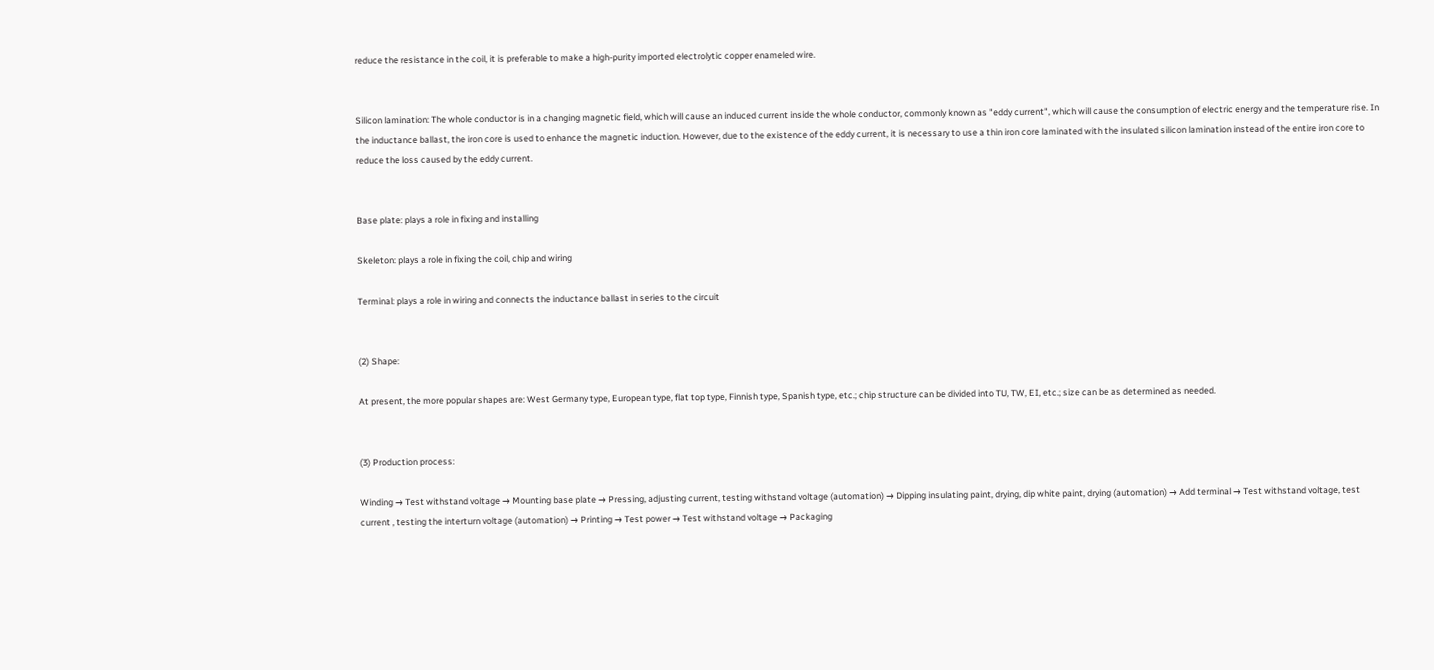reduce the resistance in the coil, it is preferable to make a high-purity imported electrolytic copper enameled wire.


Silicon lamination: The whole conductor is in a changing magnetic field, which will cause an induced current inside the whole conductor, commonly known as "eddy current", which will cause the consumption of electric energy and the temperature rise. In the inductance ballast, the iron core is used to enhance the magnetic induction. However, due to the existence of the eddy current, it is necessary to use a thin iron core laminated with the insulated silicon lamination instead of the entire iron core to reduce the loss caused by the eddy current.


Base plate: plays a role in fixing and installing

Skeleton: plays a role in fixing the coil, chip and wiring

Terminal: plays a role in wiring and connects the inductance ballast in series to the circuit


(2) Shape:

At present, the more popular shapes are: West Germany type, European type, flat top type, Finnish type, Spanish type, etc.; chip structure can be divided into TU, TW, EI, etc.; size can be as determined as needed.


(3) Production process:

Winding → Test withstand voltage → Mounting base plate → Pressing, adjusting current, testing withstand voltage (automation) → Dipping insulating paint, drying, dip white paint, drying (automation) → Add terminal → Test withstand voltage, test current , testing the interturn voltage (automation) → Printing → Test power → Test withstand voltage → Packaging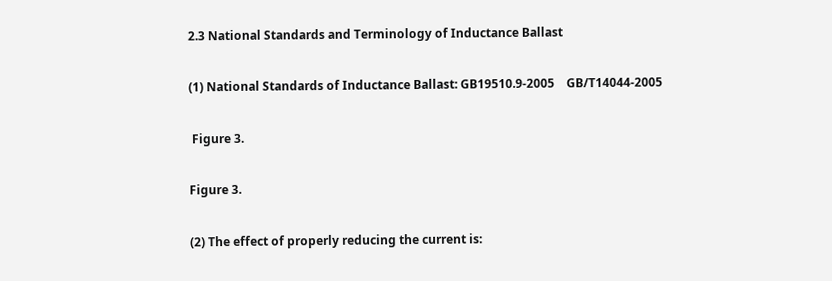2.3 National Standards and Terminology of Inductance Ballast

(1) National Standards of Inductance Ballast: GB19510.9-2005    GB/T14044-2005

 Figure 3.

Figure 3.

(2) The effect of properly reducing the current is: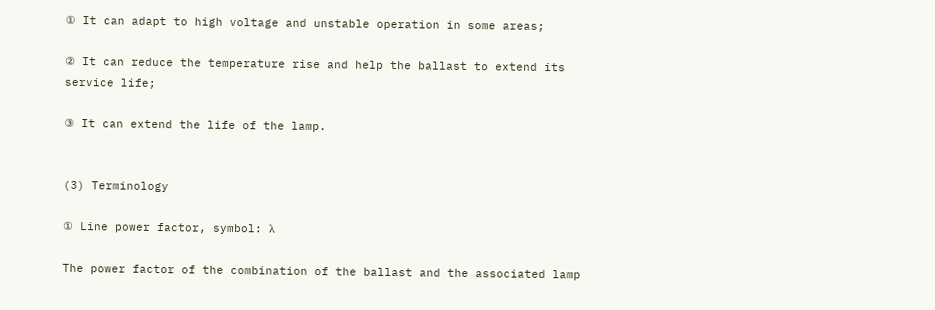① It can adapt to high voltage and unstable operation in some areas;

② It can reduce the temperature rise and help the ballast to extend its service life;

③ It can extend the life of the lamp.


(3) Terminology

① Line power factor, symbol: λ

The power factor of the combination of the ballast and the associated lamp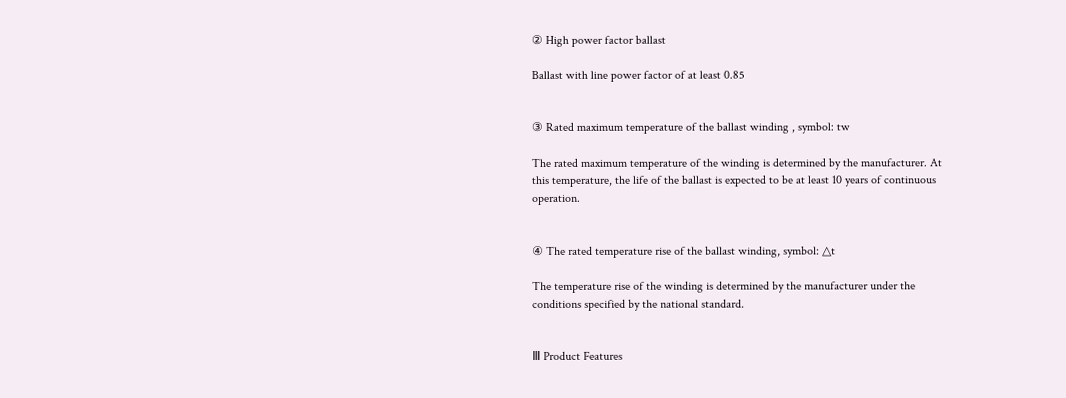② High power factor ballast

Ballast with line power factor of at least 0.85


③ Rated maximum temperature of the ballast winding , symbol: tw

The rated maximum temperature of the winding is determined by the manufacturer. At this temperature, the life of the ballast is expected to be at least 10 years of continuous operation.


④ The rated temperature rise of the ballast winding, symbol: △t

The temperature rise of the winding is determined by the manufacturer under the conditions specified by the national standard.


Ⅲ Product Features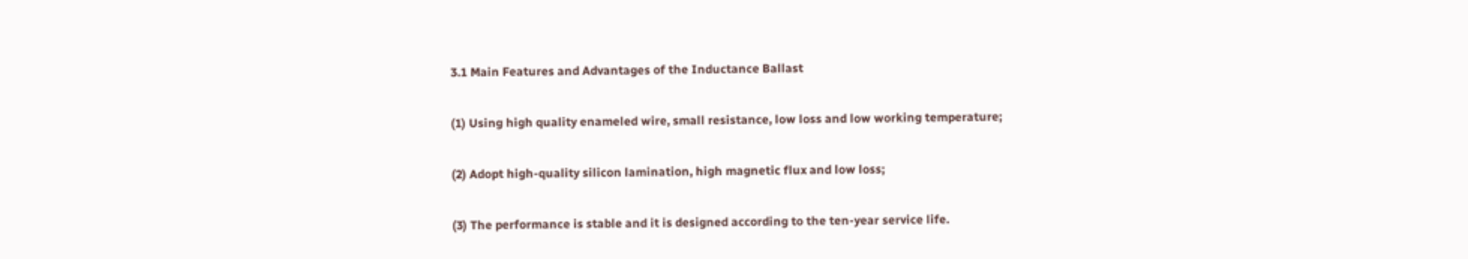3.1 Main Features and Advantages of the Inductance Ballast

(1) Using high quality enameled wire, small resistance, low loss and low working temperature;

(2) Adopt high-quality silicon lamination, high magnetic flux and low loss;

(3) The performance is stable and it is designed according to the ten-year service life.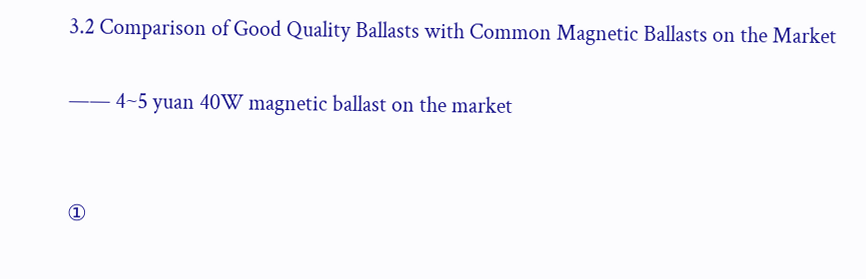3.2 Comparison of Good Quality Ballasts with Common Magnetic Ballasts on the Market

—— 4~5 yuan 40W magnetic ballast on the market


①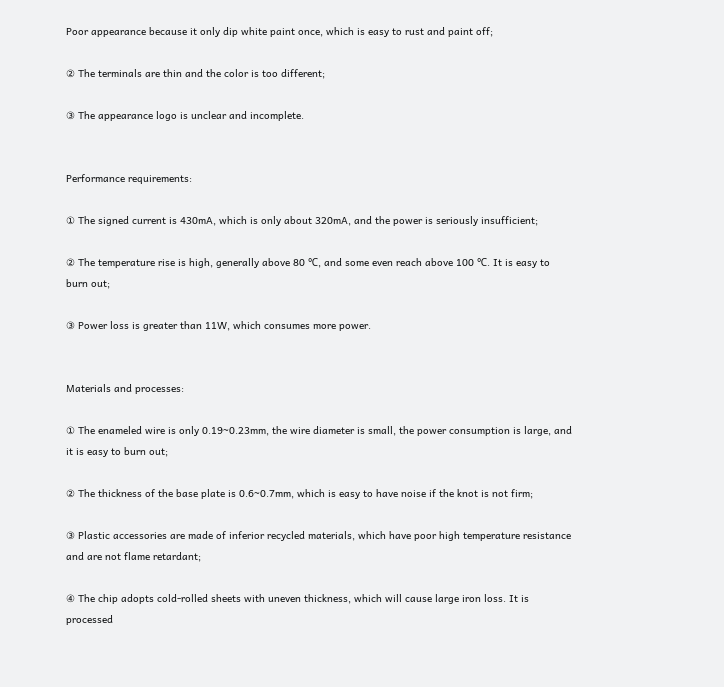Poor appearance because it only dip white paint once, which is easy to rust and paint off;

② The terminals are thin and the color is too different;

③ The appearance logo is unclear and incomplete.


Performance requirements:

① The signed current is 430mA, which is only about 320mA, and the power is seriously insufficient;

② The temperature rise is high, generally above 80 ℃, and some even reach above 100 ℃. It is easy to burn out;

③ Power loss is greater than 11W, which consumes more power.


Materials and processes:

① The enameled wire is only 0.19~0.23mm, the wire diameter is small, the power consumption is large, and it is easy to burn out;

② The thickness of the base plate is 0.6~0.7mm, which is easy to have noise if the knot is not firm;

③ Plastic accessories are made of inferior recycled materials, which have poor high temperature resistance and are not flame retardant;

④ The chip adopts cold-rolled sheets with uneven thickness, which will cause large iron loss. It is processed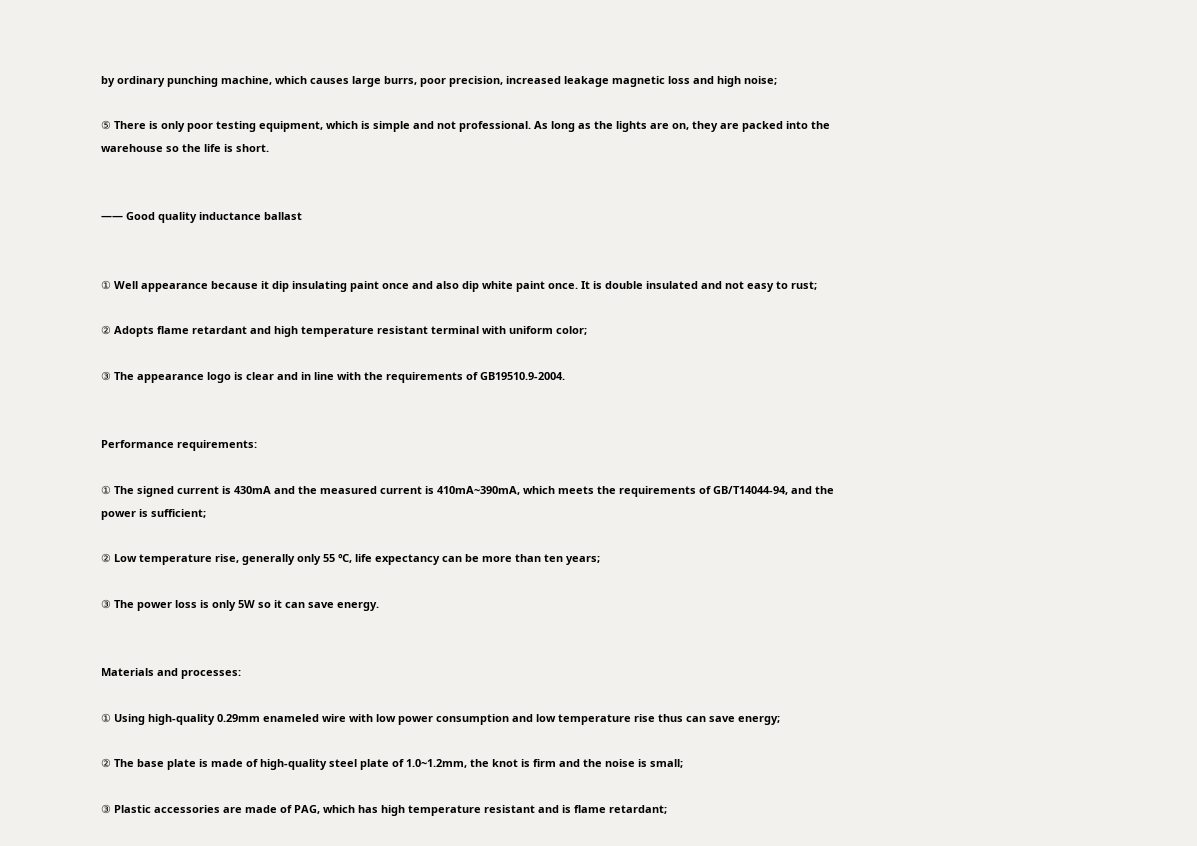by ordinary punching machine, which causes large burrs, poor precision, increased leakage magnetic loss and high noise;

⑤ There is only poor testing equipment, which is simple and not professional. As long as the lights are on, they are packed into the warehouse so the life is short.


—— Good quality inductance ballast


① Well appearance because it dip insulating paint once and also dip white paint once. It is double insulated and not easy to rust;

② Adopts flame retardant and high temperature resistant terminal with uniform color;

③ The appearance logo is clear and in line with the requirements of GB19510.9-2004.


Performance requirements:

① The signed current is 430mA and the measured current is 410mA~390mA, which meets the requirements of GB/T14044-94, and the power is sufficient;

② Low temperature rise, generally only 55 ℃, life expectancy can be more than ten years;

③ The power loss is only 5W so it can save energy.


Materials and processes:

① Using high-quality 0.29mm enameled wire with low power consumption and low temperature rise thus can save energy;

② The base plate is made of high-quality steel plate of 1.0~1.2mm, the knot is firm and the noise is small;

③ Plastic accessories are made of PAG, which has high temperature resistant and is flame retardant;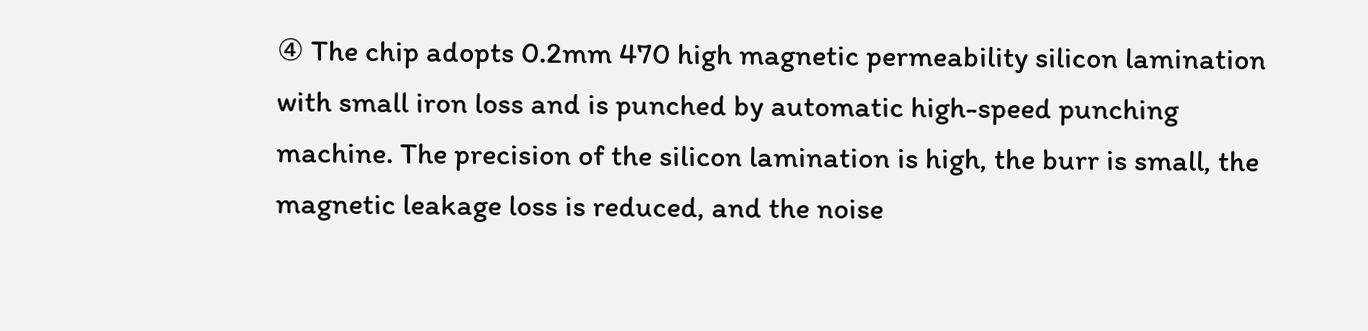④ The chip adopts 0.2mm 470 high magnetic permeability silicon lamination with small iron loss and is punched by automatic high-speed punching machine. The precision of the silicon lamination is high, the burr is small, the magnetic leakage loss is reduced, and the noise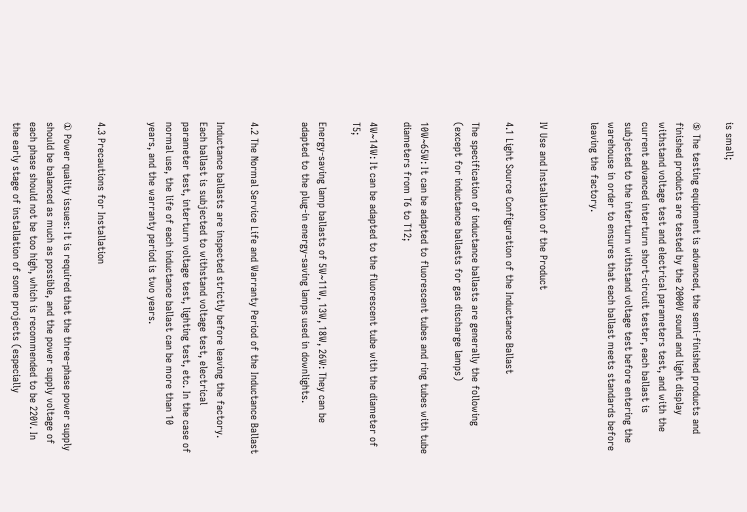is small;

⑤ The testing equipment is advanced, the semi-finished products and finished products are tested by the 2000V sound and light display withstand voltage test and electrical parameters test, and with the current advanced interturn short-circuit tester, each ballast is subjected to the interturn withstand voltage test before entering the warehouse in order to ensures that each ballast meets standards before leaving the factory.


Ⅳ Use and Installation of the Product

4.1 Light Source Configuration of the Inductance Ballast

The specification of inductance ballasts are generally the following (except for inductance ballasts for gas discharge lamps)

10W~65W: It can be adapted to fluorescent tubes and ring tubes with tube diameters from T6 to T12;

4W~14W: It can be adapted to the fluorescent tube with the diameter of T5;

Energy-saving lamp ballasts of 5W~11W, 13W, 18W, 26W: They can be adapted to the plug-in energy-saving lamps used in downlights.


4.2 The Normal Service Life and Warranty Period of the Inductance Ballast

Inductance ballasts are inspected strictly before leaving the factory. Each ballast is subjected to withstand voltage test, electrical parameter test, interturn voltage test, lighting test, etc. In the case of normal use, the life of each inductance ballast can be more than 10 years, and the warranty period is two years.


4.3 Precautions for Installation

① Power quality issues: It is required that the three-phase power supply should be balanced as much as possible, and the power supply voltage of each phase should not be too high, which is recommended to be 220V. In the early stage of installation of some projects (especially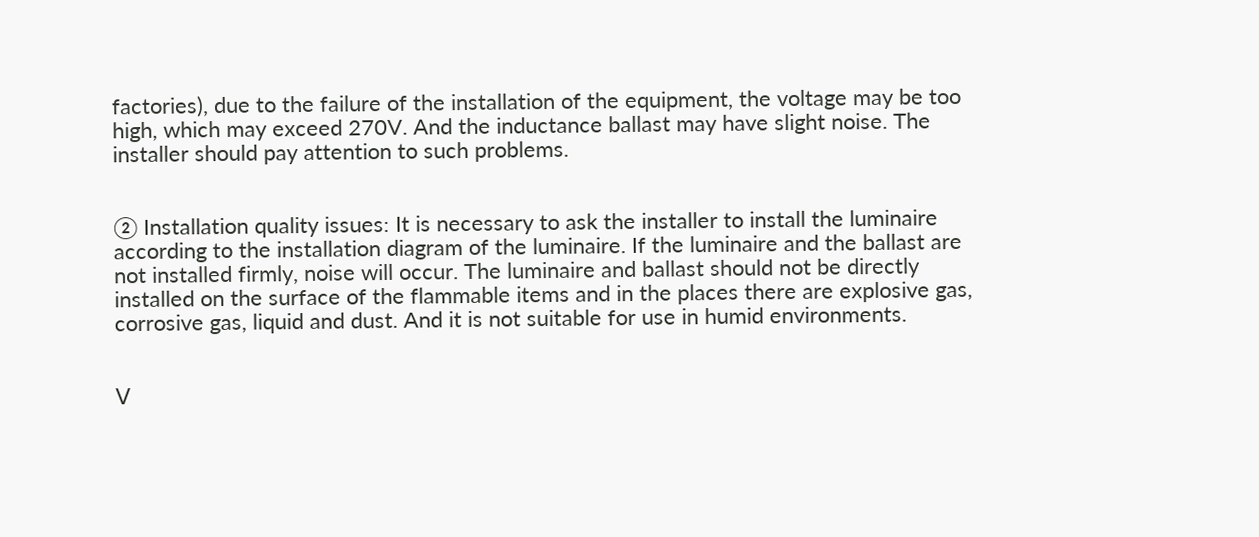factories), due to the failure of the installation of the equipment, the voltage may be too high, which may exceed 270V. And the inductance ballast may have slight noise. The installer should pay attention to such problems.


② Installation quality issues: It is necessary to ask the installer to install the luminaire according to the installation diagram of the luminaire. If the luminaire and the ballast are not installed firmly, noise will occur. The luminaire and ballast should not be directly installed on the surface of the flammable items and in the places there are explosive gas, corrosive gas, liquid and dust. And it is not suitable for use in humid environments.


Ⅴ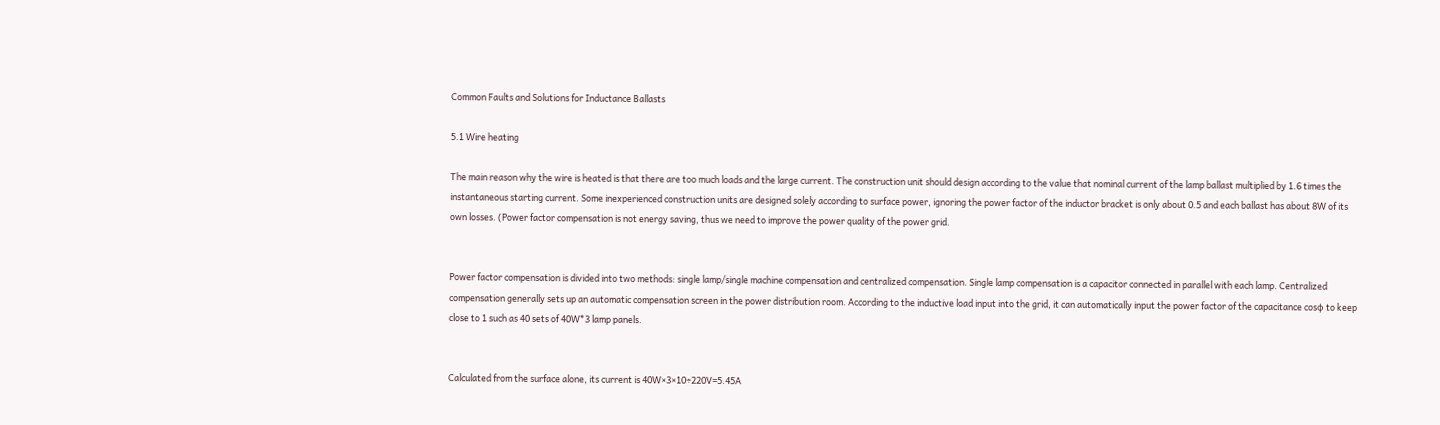Common Faults and Solutions for Inductance Ballasts

5.1 Wire heating

The main reason why the wire is heated is that there are too much loads and the large current. The construction unit should design according to the value that nominal current of the lamp ballast multiplied by 1.6 times the instantaneous starting current. Some inexperienced construction units are designed solely according to surface power, ignoring the power factor of the inductor bracket is only about 0.5 and each ballast has about 8W of its own losses. (Power factor compensation is not energy saving, thus we need to improve the power quality of the power grid.


Power factor compensation is divided into two methods: single lamp/single machine compensation and centralized compensation. Single lamp compensation is a capacitor connected in parallel with each lamp. Centralized compensation generally sets up an automatic compensation screen in the power distribution room. According to the inductive load input into the grid, it can automatically input the power factor of the capacitance cosφ to keep close to 1 such as 40 sets of 40W*3 lamp panels.


Calculated from the surface alone, its current is 40W×3×10÷220V=5.45A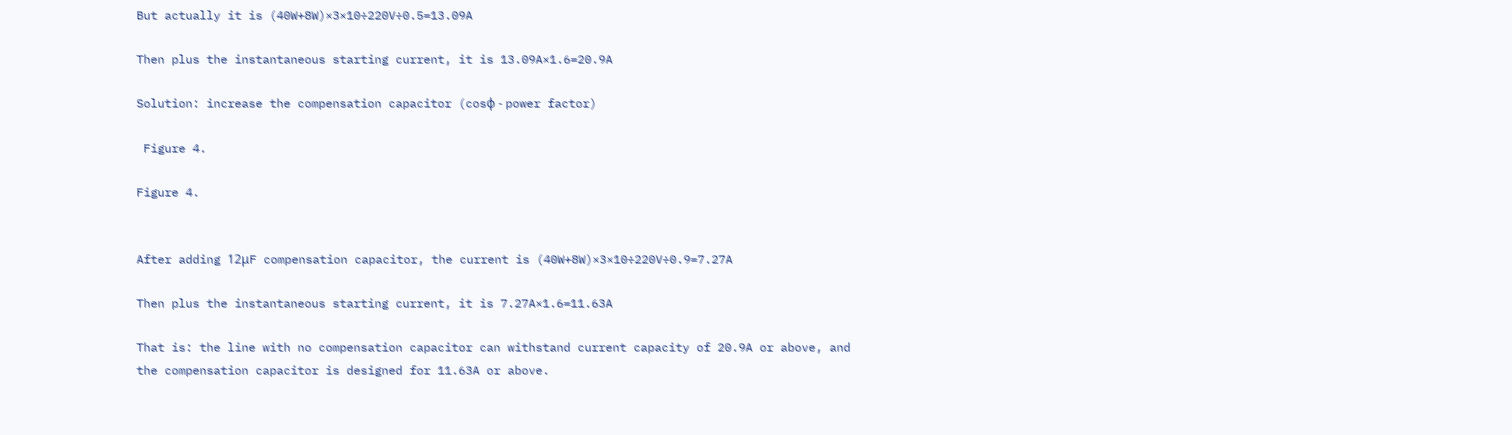But actually it is (40W+8W)×3×10÷220V÷0.5=13.09A

Then plus the instantaneous starting current, it is 13.09A×1.6=20.9A

Solution: increase the compensation capacitor (cosφ - power factor)

 Figure 4.

Figure 4.


After adding 12μF compensation capacitor, the current is (40W+8W)×3×10÷220V÷0.9=7.27A

Then plus the instantaneous starting current, it is 7.27A×1.6=11.63A

That is: the line with no compensation capacitor can withstand current capacity of 20.9A or above, and the compensation capacitor is designed for 11.63A or above.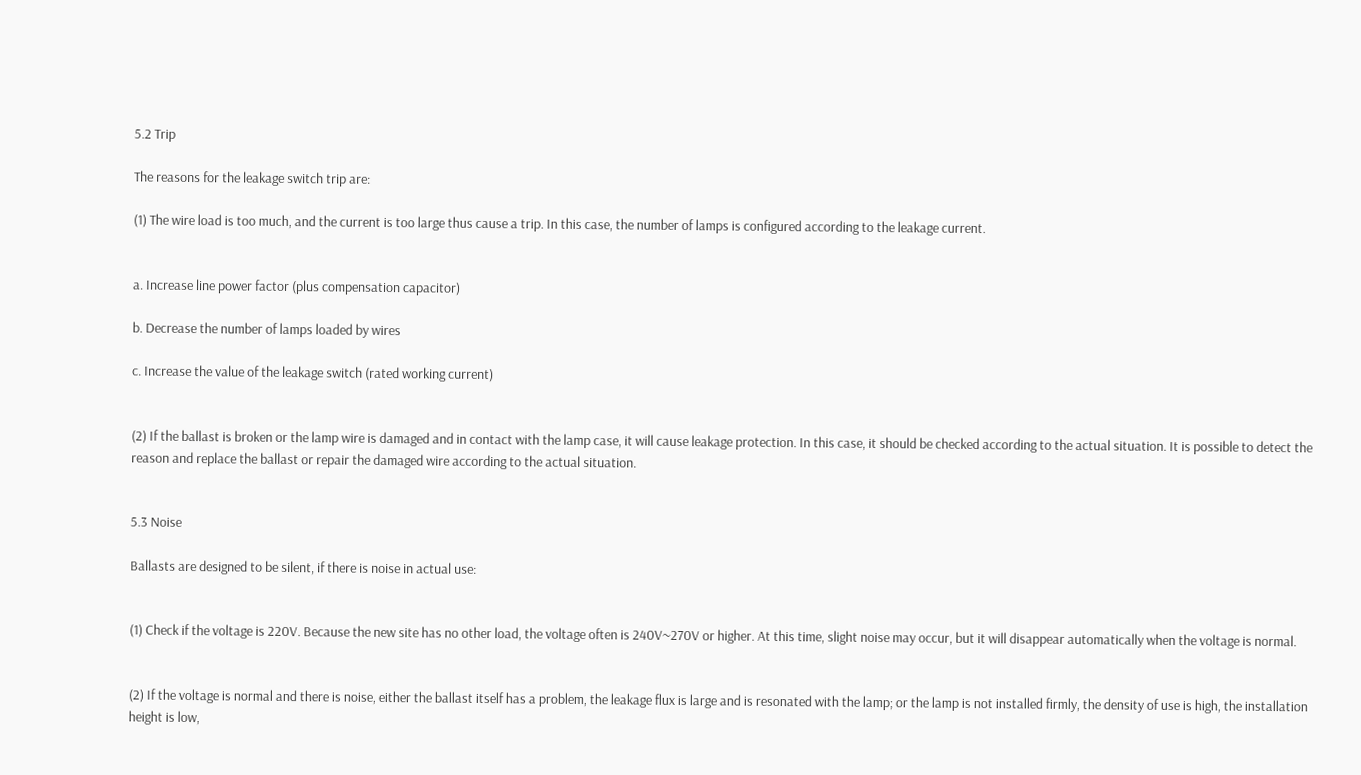5.2 Trip

The reasons for the leakage switch trip are:

(1) The wire load is too much, and the current is too large thus cause a trip. In this case, the number of lamps is configured according to the leakage current.


a. Increase line power factor (plus compensation capacitor)

b. Decrease the number of lamps loaded by wires

c. Increase the value of the leakage switch (rated working current)


(2) If the ballast is broken or the lamp wire is damaged and in contact with the lamp case, it will cause leakage protection. In this case, it should be checked according to the actual situation. It is possible to detect the reason and replace the ballast or repair the damaged wire according to the actual situation.


5.3 Noise

Ballasts are designed to be silent, if there is noise in actual use:


(1) Check if the voltage is 220V. Because the new site has no other load, the voltage often is 240V~270V or higher. At this time, slight noise may occur, but it will disappear automatically when the voltage is normal.


(2) If the voltage is normal and there is noise, either the ballast itself has a problem, the leakage flux is large and is resonated with the lamp; or the lamp is not installed firmly, the density of use is high, the installation height is low,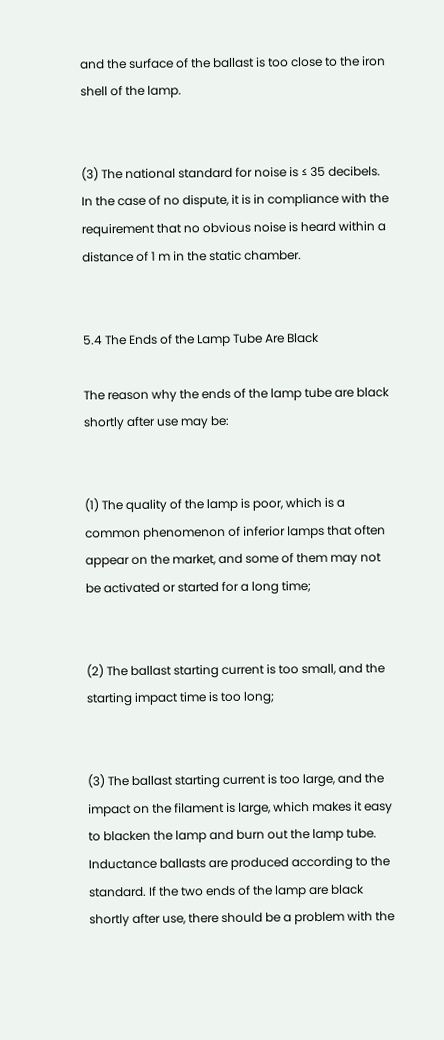and the surface of the ballast is too close to the iron shell of the lamp.


(3) The national standard for noise is ≤ 35 decibels. In the case of no dispute, it is in compliance with the requirement that no obvious noise is heard within a distance of 1 m in the static chamber.


5.4 The Ends of the Lamp Tube Are Black

The reason why the ends of the lamp tube are black shortly after use may be:


(1) The quality of the lamp is poor, which is a common phenomenon of inferior lamps that often appear on the market, and some of them may not be activated or started for a long time;


(2) The ballast starting current is too small, and the starting impact time is too long;


(3) The ballast starting current is too large, and the impact on the filament is large, which makes it easy to blacken the lamp and burn out the lamp tube. Inductance ballasts are produced according to the standard. If the two ends of the lamp are black shortly after use, there should be a problem with the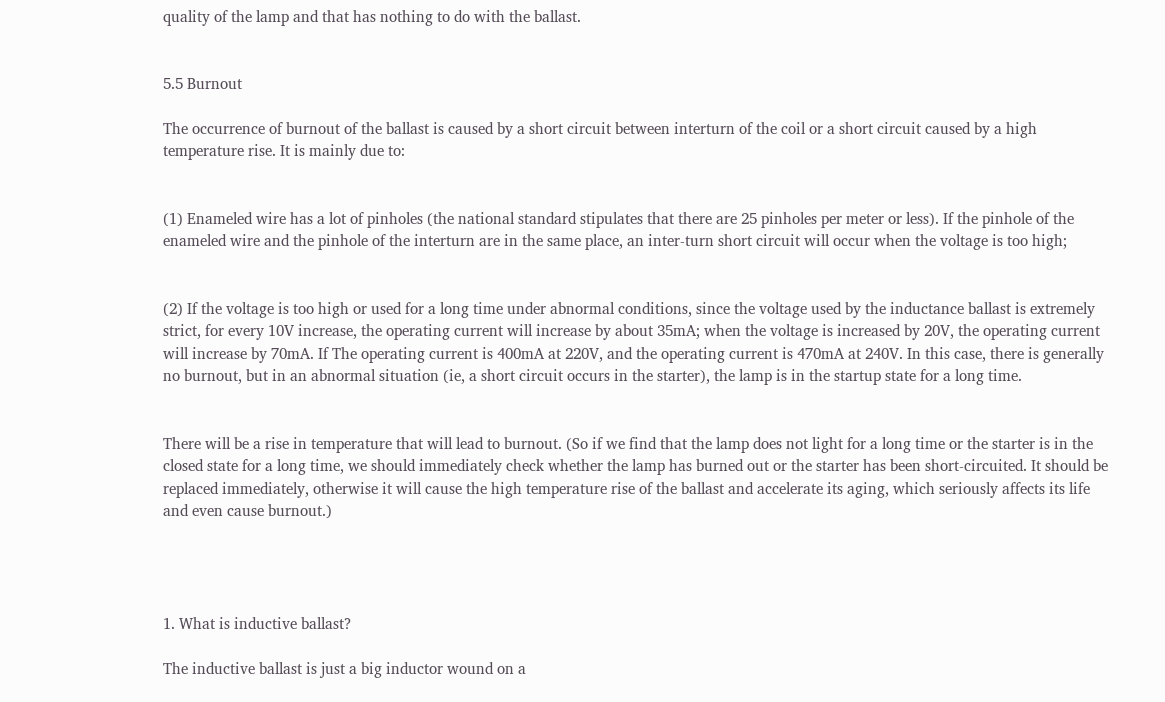quality of the lamp and that has nothing to do with the ballast.


5.5 Burnout

The occurrence of burnout of the ballast is caused by a short circuit between interturn of the coil or a short circuit caused by a high temperature rise. It is mainly due to:


(1) Enameled wire has a lot of pinholes (the national standard stipulates that there are 25 pinholes per meter or less). If the pinhole of the enameled wire and the pinhole of the interturn are in the same place, an inter-turn short circuit will occur when the voltage is too high;


(2) If the voltage is too high or used for a long time under abnormal conditions, since the voltage used by the inductance ballast is extremely strict, for every 10V increase, the operating current will increase by about 35mA; when the voltage is increased by 20V, the operating current will increase by 70mA. If The operating current is 400mA at 220V, and the operating current is 470mA at 240V. In this case, there is generally no burnout, but in an abnormal situation (ie, a short circuit occurs in the starter), the lamp is in the startup state for a long time.


There will be a rise in temperature that will lead to burnout. (So if we find that the lamp does not light for a long time or the starter is in the closed state for a long time, we should immediately check whether the lamp has burned out or the starter has been short-circuited. It should be replaced immediately, otherwise it will cause the high temperature rise of the ballast and accelerate its aging, which seriously affects its life and even cause burnout.)




1. What is inductive ballast?

The inductive ballast is just a big inductor wound on a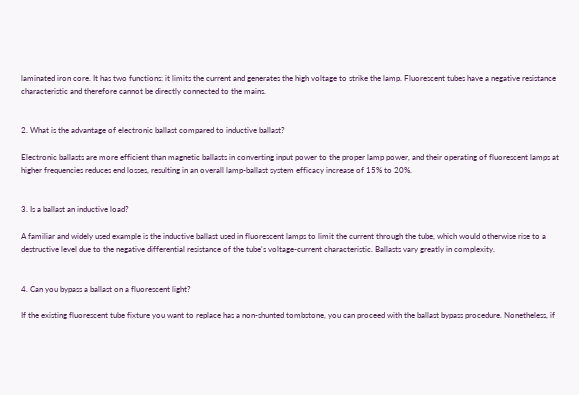laminated iron core. It has two functions: it limits the current and generates the high voltage to strike the lamp. Fluorescent tubes have a negative resistance characteristic and therefore cannot be directly connected to the mains.


2. What is the advantage of electronic ballast compared to inductive ballast?

Electronic ballasts are more efficient than magnetic ballasts in converting input power to the proper lamp power, and their operating of fluorescent lamps at higher frequencies reduces end losses, resulting in an overall lamp-ballast system efficacy increase of 15% to 20%.


3. Is a ballast an inductive load?

A familiar and widely used example is the inductive ballast used in fluorescent lamps to limit the current through the tube, which would otherwise rise to a destructive level due to the negative differential resistance of the tube's voltage-current characteristic. Ballasts vary greatly in complexity.


4. Can you bypass a ballast on a fluorescent light?

If the existing fluorescent tube fixture you want to replace has a non-shunted tombstone, you can proceed with the ballast bypass procedure. Nonetheless, if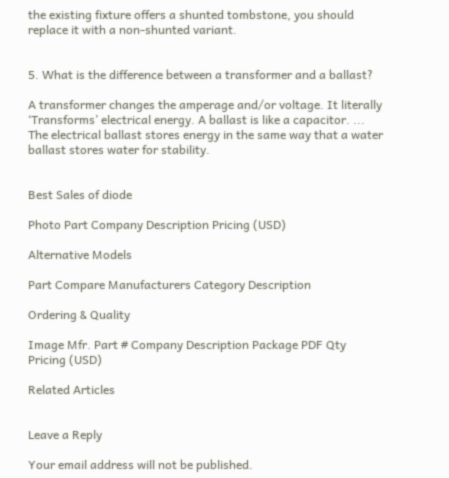the existing fixture offers a shunted tombstone, you should replace it with a non-shunted variant.


5. What is the difference between a transformer and a ballast?

A transformer changes the amperage and/or voltage. It literally ‘Transforms’ electrical energy. A ballast is like a capacitor. ... The electrical ballast stores energy in the same way that a water ballast stores water for stability.


Best Sales of diode

Photo Part Company Description Pricing (USD)

Alternative Models

Part Compare Manufacturers Category Description

Ordering & Quality

Image Mfr. Part # Company Description Package PDF Qty Pricing (USD)

Related Articles


Leave a Reply

Your email address will not be published.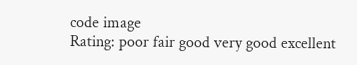code image
Rating: poor fair good very good excellent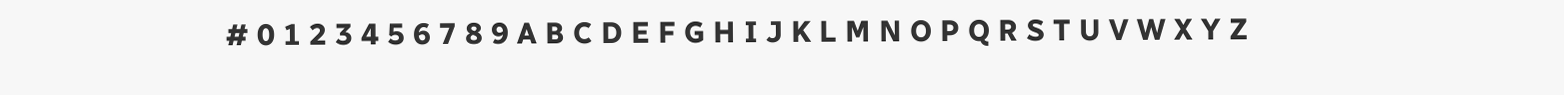# 0 1 2 3 4 5 6 7 8 9 A B C D E F G H I J K L M N O P Q R S T U V W X Y Z